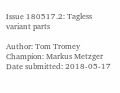Issue 180517.2: Tagless variant parts

Author: Tom Tromey
Champion: Markus Metzger
Date submitted: 2018-05-17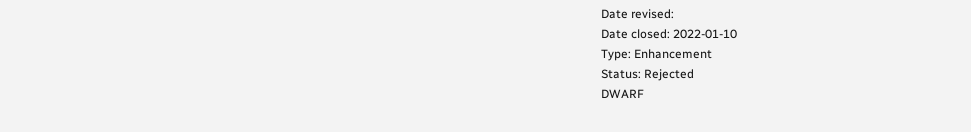Date revised:
Date closed: 2022-01-10
Type: Enhancement
Status: Rejected
DWARF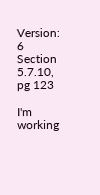Version: 6
Section 5.7.10, pg 123

I'm working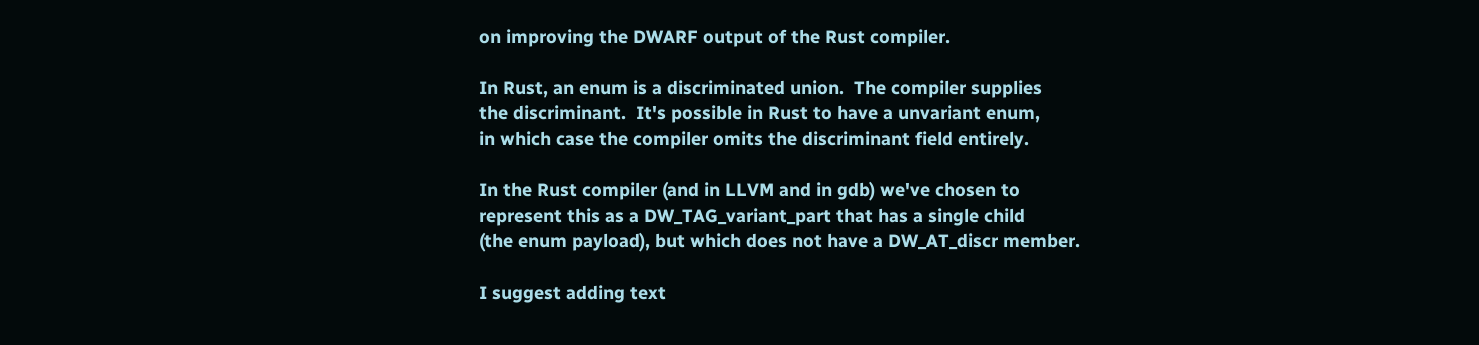on improving the DWARF output of the Rust compiler.

In Rust, an enum is a discriminated union.  The compiler supplies
the discriminant.  It's possible in Rust to have a unvariant enum,
in which case the compiler omits the discriminant field entirely.

In the Rust compiler (and in LLVM and in gdb) we've chosen to
represent this as a DW_TAG_variant_part that has a single child
(the enum payload), but which does not have a DW_AT_discr member.

I suggest adding text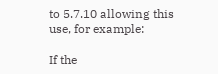to 5.7.10 allowing this use, for example:

If the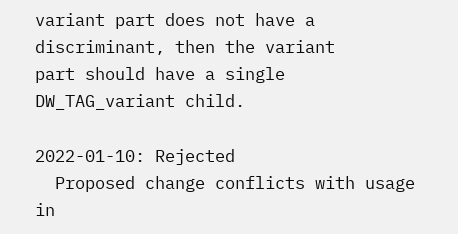variant part does not have a discriminant, then the variant
part should have a single DW_TAG_variant child.

2022-01-10: Rejected
  Proposed change conflicts with usage in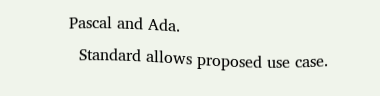Pascal and Ada.
  Standard allows proposed use case.